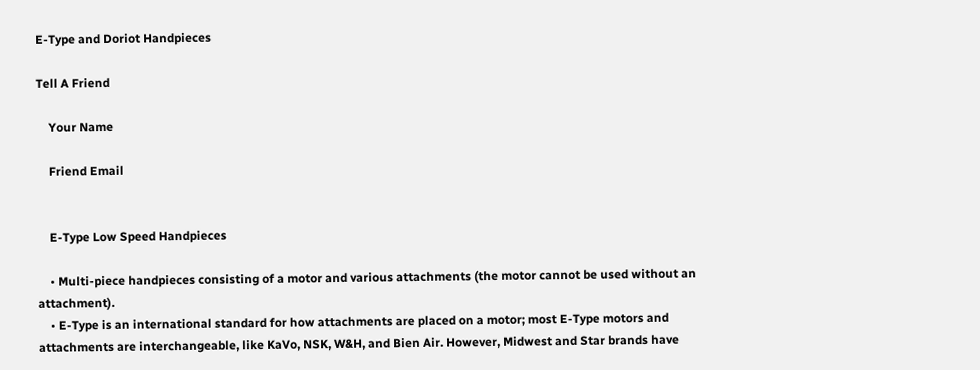E-Type and Doriot Handpieces

Tell A Friend

    Your Name

    Friend Email


    E-Type Low Speed Handpieces

    • Multi-piece handpieces consisting of a motor and various attachments (the motor cannot be used without an attachment).
    • E-Type is an international standard for how attachments are placed on a motor; most E-Type motors and attachments are interchangeable, like KaVo, NSK, W&H, and Bien Air. However, Midwest and Star brands have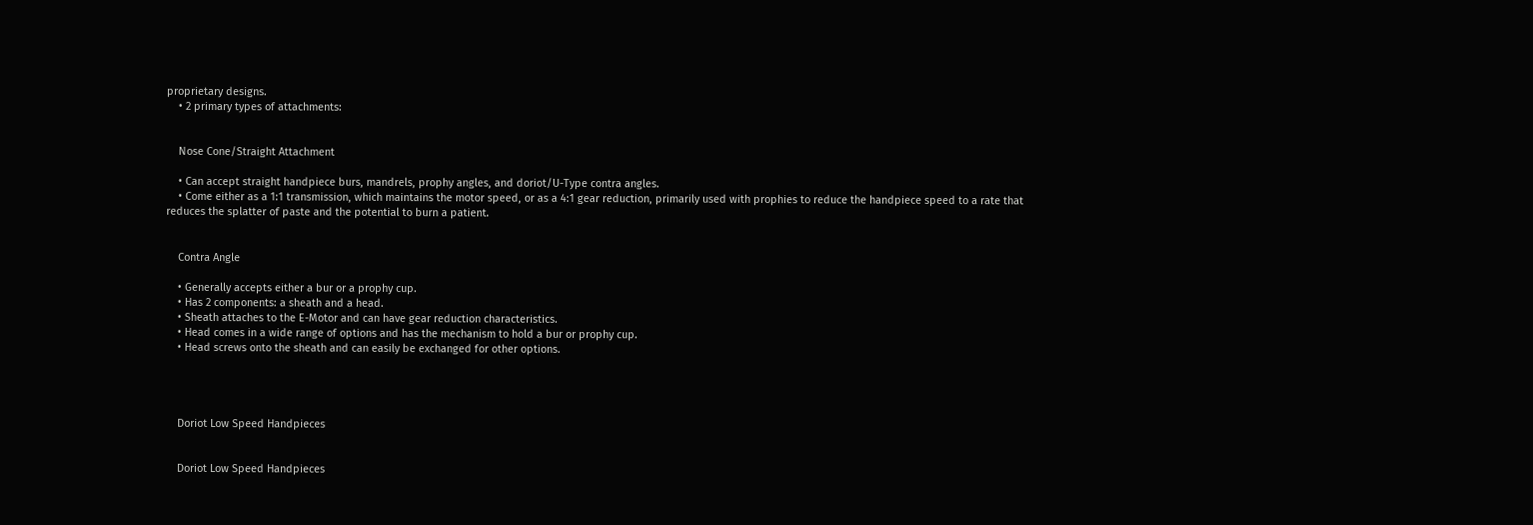proprietary designs.
    • 2 primary types of attachments:


    Nose Cone/Straight Attachment

    • Can accept straight handpiece burs, mandrels, prophy angles, and doriot/U-Type contra angles.
    • Come either as a 1:1 transmission, which maintains the motor speed, or as a 4:1 gear reduction, primarily used with prophies to reduce the handpiece speed to a rate that reduces the splatter of paste and the potential to burn a patient.


    Contra Angle

    • Generally accepts either a bur or a prophy cup.
    • Has 2 components: a sheath and a head.
    • Sheath attaches to the E-Motor and can have gear reduction characteristics.
    • Head comes in a wide range of options and has the mechanism to hold a bur or prophy cup.
    • Head screws onto the sheath and can easily be exchanged for other options.




    Doriot Low Speed Handpieces


    Doriot Low Speed Handpieces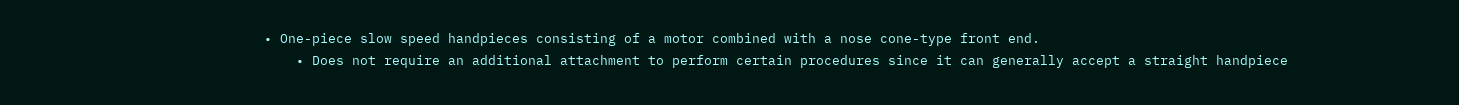• One-piece slow speed handpieces consisting of a motor combined with a nose cone-type front end.
    • Does not require an additional attachment to perform certain procedures since it can generally accept a straight handpiece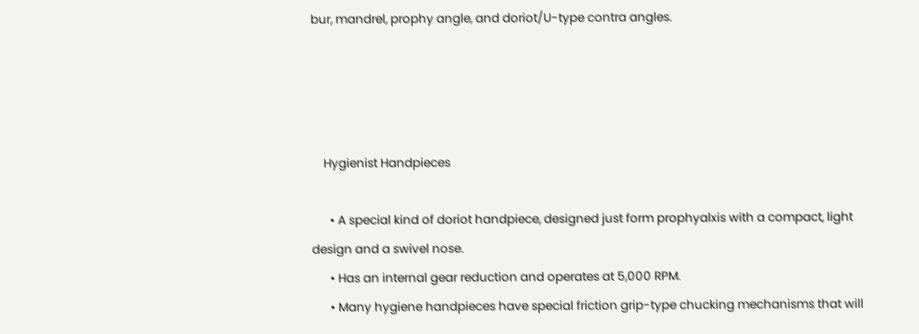bur, mandrel, prophy angle, and doriot/U-type contra angles.




    Hygienist Handpieces

      • A special kind of doriot handpiece, designed just form prophyalxis with a compact, light design and a swivel nose.
      • Has an internal gear reduction and operates at 5,000 RPM.
      • Many hygiene handpieces have special friction grip-type chucking mechanisms that will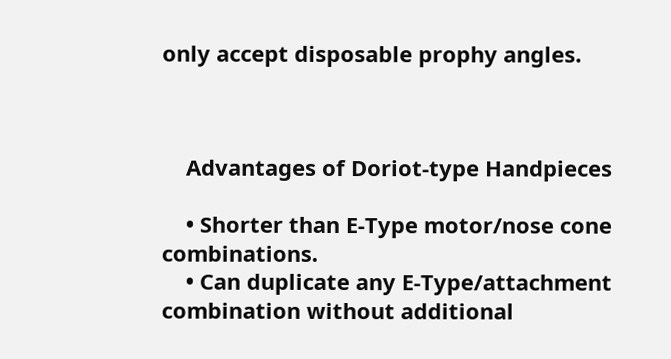only accept disposable prophy angles.



    Advantages of Doriot-type Handpieces

    • Shorter than E-Type motor/nose cone combinations.
    • Can duplicate any E-Type/attachment combination without additional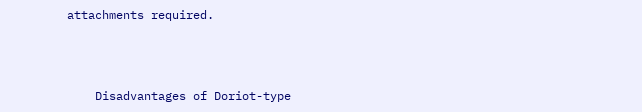attachments required.



    Disadvantages of Doriot-type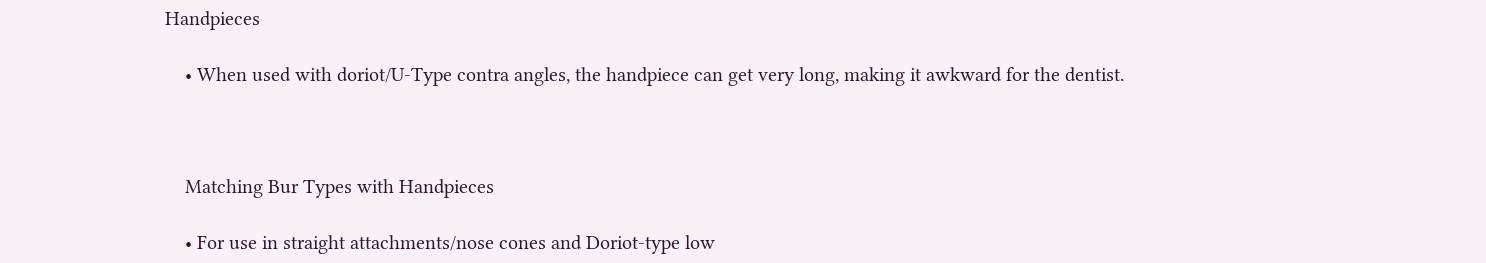Handpieces

    • When used with doriot/U-Type contra angles, the handpiece can get very long, making it awkward for the dentist.



    Matching Bur Types with Handpieces

    • For use in straight attachments/nose cones and Doriot-type low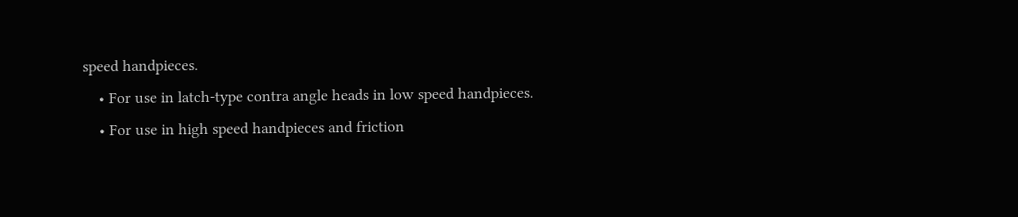speed handpieces.
    • For use in latch-type contra angle heads in low speed handpieces.
    • For use in high speed handpieces and friction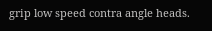grip low speed contra angle heads.